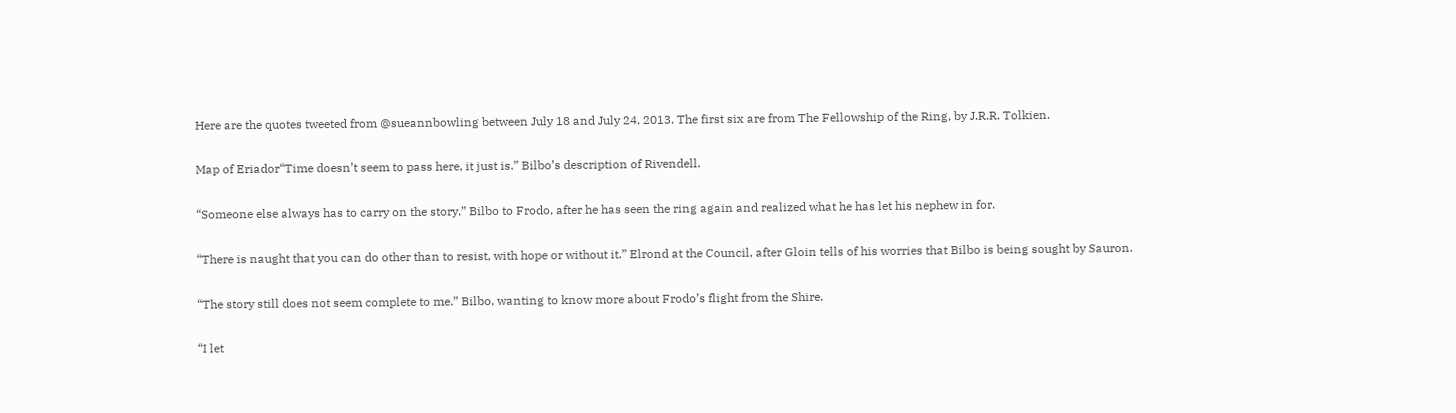Here are the quotes tweeted from @sueannbowling between July 18 and July 24, 2013. The first six are from The Fellowship of the Ring, by J.R.R. Tolkien.

Map of Eriador“Time doesn’t seem to pass here, it just is.” Bilbo’s description of Rivendell.

“Someone else always has to carry on the story.” Bilbo to Frodo, after he has seen the ring again and realized what he has let his nephew in for.

“There is naught that you can do other than to resist, with hope or without it.” Elrond at the Council, after Gloin tells of his worries that Bilbo is being sought by Sauron.

“The story still does not seem complete to me.” Bilbo, wanting to know more about Frodo’s flight from the Shire.

“I let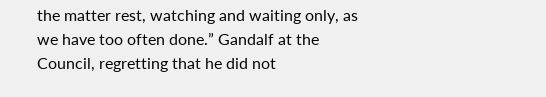the matter rest, watching and waiting only, as we have too often done.” Gandalf at the Council, regretting that he did not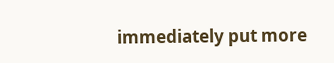immediately put more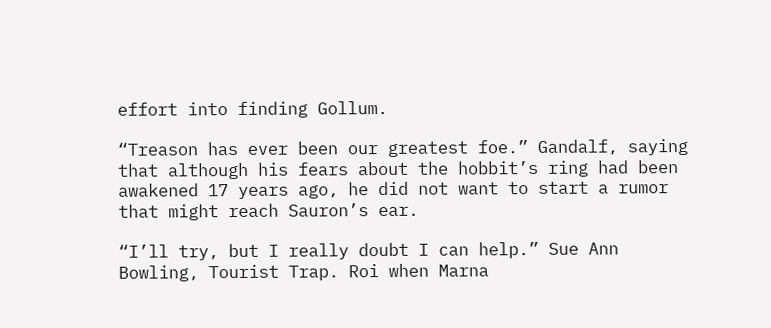effort into finding Gollum.

“Treason has ever been our greatest foe.” Gandalf, saying that although his fears about the hobbit’s ring had been awakened 17 years ago, he did not want to start a rumor that might reach Sauron’s ear.

“I’ll try, but I really doubt I can help.” Sue Ann Bowling, Tourist Trap. Roi when Marna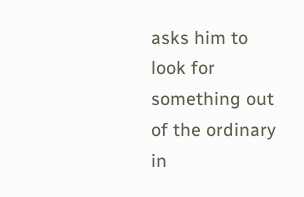asks him to look for something out of the ordinary in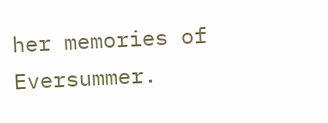her memories of Eversummer.